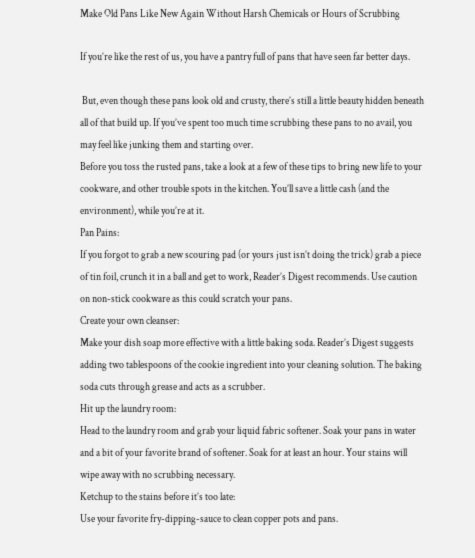Make Old Pans Like New Again Without Harsh Chemicals or Hours of Scrubbing

If you’re like the rest of us, you have a pantry full of pans that have seen far better days.

 But, even though these pans look old and crusty, there’s still a little beauty hidden beneath all of that build up. If you’ve spent too much time scrubbing these pans to no avail, you may feel like junking them and starting over.
Before you toss the rusted pans, take a look at a few of these tips to bring new life to your cookware, and other trouble spots in the kitchen. You’ll save a little cash (and the environment), while you’re at it.
Pan Pains:
If you forgot to grab a new scouring pad (or yours just isn’t doing the trick) grab a piece of tin foil, crunch it in a ball and get to work, Reader’s Digest recommends. Use caution on non-stick cookware as this could scratch your pans.
Create your own cleanser:
Make your dish soap more effective with a little baking soda. Reader’s Digest suggests adding two tablespoons of the cookie ingredient into your cleaning solution. The baking soda cuts through grease and acts as a scrubber.
Hit up the laundry room:
Head to the laundry room and grab your liquid fabric softener. Soak your pans in water and a bit of your favorite brand of softener. Soak for at least an hour. Your stains will wipe away with no scrubbing necessary.
Ketchup to the stains before it’s too late:
Use your favorite fry-dipping-sauce to clean copper pots and pans.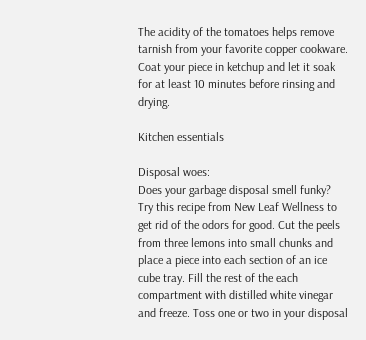The acidity of the tomatoes helps remove tarnish from your favorite copper cookware. Coat your piece in ketchup and let it soak for at least 10 minutes before rinsing and drying.

Kitchen essentials

Disposal woes:
Does your garbage disposal smell funky? Try this recipe from New Leaf Wellness to get rid of the odors for good. Cut the peels from three lemons into small chunks and place a piece into each section of an ice cube tray. Fill the rest of the each compartment with distilled white vinegar and freeze. Toss one or two in your disposal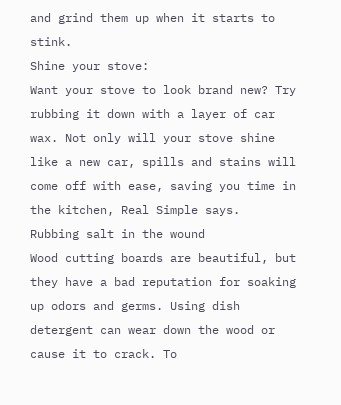and grind them up when it starts to stink.
Shine your stove:
Want your stove to look brand new? Try rubbing it down with a layer of car wax. Not only will your stove shine like a new car, spills and stains will come off with ease, saving you time in the kitchen, Real Simple says.
Rubbing salt in the wound
Wood cutting boards are beautiful, but they have a bad reputation for soaking up odors and germs. Using dish detergent can wear down the wood or cause it to crack. To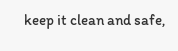keep it clean and safe,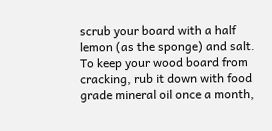scrub your board with a half lemon (as the sponge) and salt.
To keep your wood board from cracking, rub it down with food grade mineral oil once a month,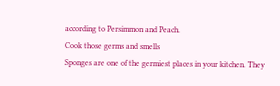according to Persimmon and Peach.
Cook those germs and smells
Sponges are one of the germiest places in your kitchen. They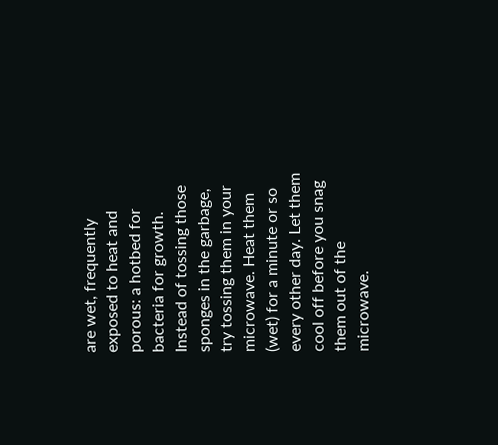are wet, frequently exposed to heat and porous: a hotbed for bacteria for growth. Instead of tossing those sponges in the garbage, try tossing them in your microwave. Heat them (wet) for a minute or so every other day. Let them cool off before you snag them out of the microwave.